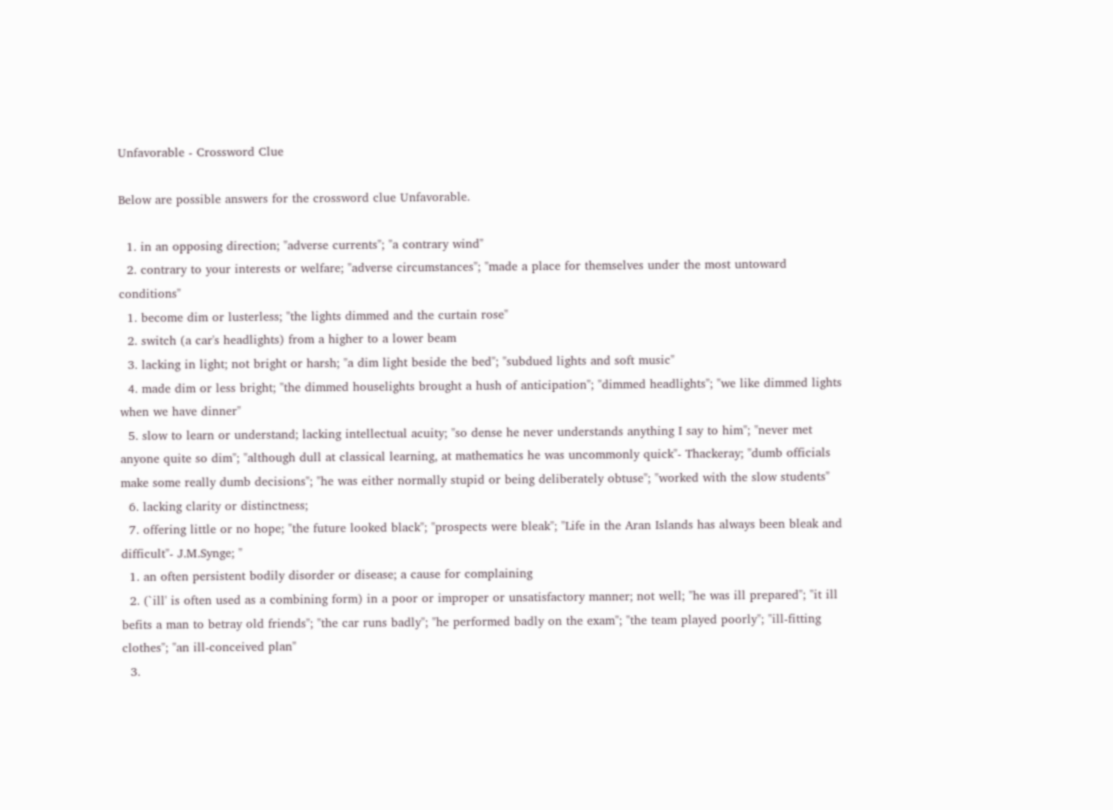Unfavorable - Crossword Clue

Below are possible answers for the crossword clue Unfavorable.

  1. in an opposing direction; "adverse currents"; "a contrary wind"
  2. contrary to your interests or welfare; "adverse circumstances"; "made a place for themselves under the most untoward conditions"
  1. become dim or lusterless; "the lights dimmed and the curtain rose"
  2. switch (a car's headlights) from a higher to a lower beam
  3. lacking in light; not bright or harsh; "a dim light beside the bed"; "subdued lights and soft music"
  4. made dim or less bright; "the dimmed houselights brought a hush of anticipation"; "dimmed headlights"; "we like dimmed lights when we have dinner"
  5. slow to learn or understand; lacking intellectual acuity; "so dense he never understands anything I say to him"; "never met anyone quite so dim"; "although dull at classical learning, at mathematics he was uncommonly quick"- Thackeray; "dumb officials make some really dumb decisions"; "he was either normally stupid or being deliberately obtuse"; "worked with the slow students"
  6. lacking clarity or distinctness;
  7. offering little or no hope; "the future looked black"; "prospects were bleak"; "Life in the Aran Islands has always been bleak and difficult"- J.M.Synge; "
  1. an often persistent bodily disorder or disease; a cause for complaining
  2. (`ill' is often used as a combining form) in a poor or improper or unsatisfactory manner; not well; "he was ill prepared"; "it ill befits a man to betray old friends"; "the car runs badly"; "he performed badly on the exam"; "the team played poorly"; "ill-fitting clothes"; "an ill-conceived plan"
  3.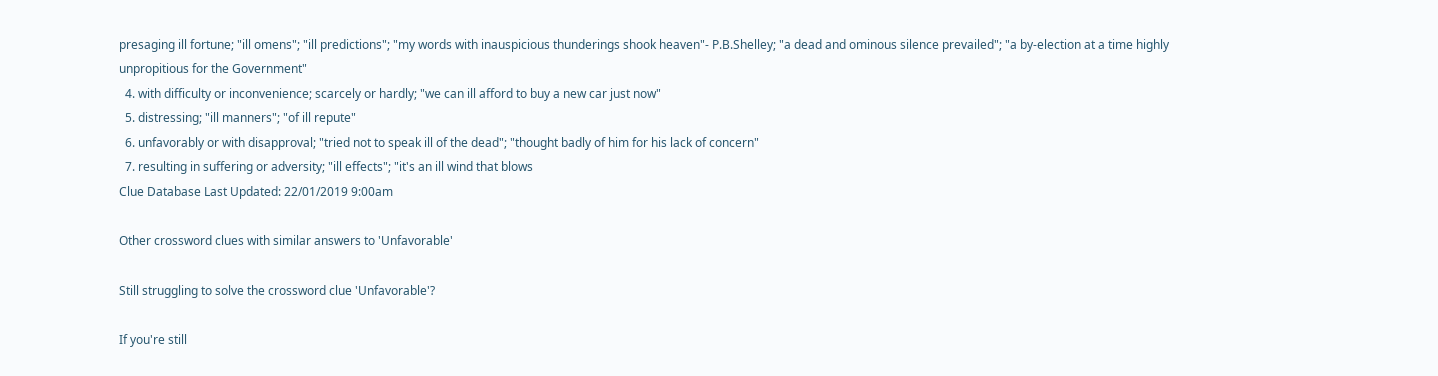presaging ill fortune; "ill omens"; "ill predictions"; "my words with inauspicious thunderings shook heaven"- P.B.Shelley; "a dead and ominous silence prevailed"; "a by-election at a time highly unpropitious for the Government"
  4. with difficulty or inconvenience; scarcely or hardly; "we can ill afford to buy a new car just now"
  5. distressing; "ill manners"; "of ill repute"
  6. unfavorably or with disapproval; "tried not to speak ill of the dead"; "thought badly of him for his lack of concern"
  7. resulting in suffering or adversity; "ill effects"; "it's an ill wind that blows
Clue Database Last Updated: 22/01/2019 9:00am

Other crossword clues with similar answers to 'Unfavorable'

Still struggling to solve the crossword clue 'Unfavorable'?

If you're still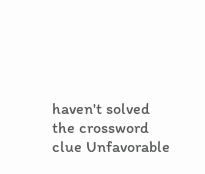haven't solved the crossword clue Unfavorable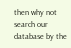then why not search our database by the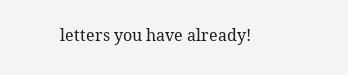letters you have already!